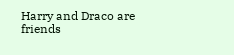Harry and Draco are friends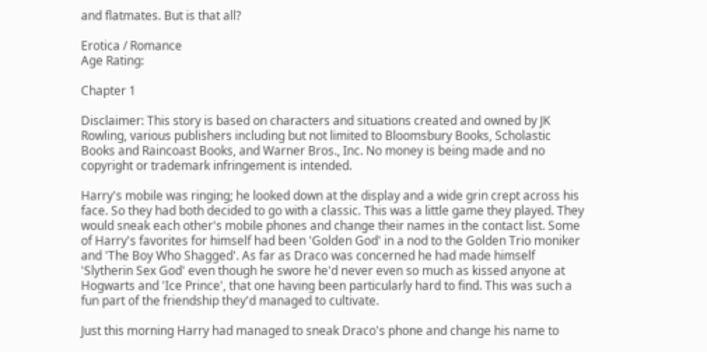and flatmates. But is that all?

Erotica / Romance
Age Rating:

Chapter 1

Disclaimer: This story is based on characters and situations created and owned by JK Rowling, various publishers including but not limited to Bloomsbury Books, Scholastic Books and Raincoast Books, and Warner Bros., Inc. No money is being made and no copyright or trademark infringement is intended.

Harry's mobile was ringing; he looked down at the display and a wide grin crept across his face. So they had both decided to go with a classic. This was a little game they played. They would sneak each other's mobile phones and change their names in the contact list. Some of Harry's favorites for himself had been 'Golden God' in a nod to the Golden Trio moniker and 'The Boy Who Shagged'. As far as Draco was concerned he had made himself 'Slytherin Sex God' even though he swore he'd never even so much as kissed anyone at Hogwarts and 'Ice Prince', that one having been particularly hard to find. This was such a fun part of the friendship they'd managed to cultivate.

Just this morning Harry had managed to sneak Draco's phone and change his name to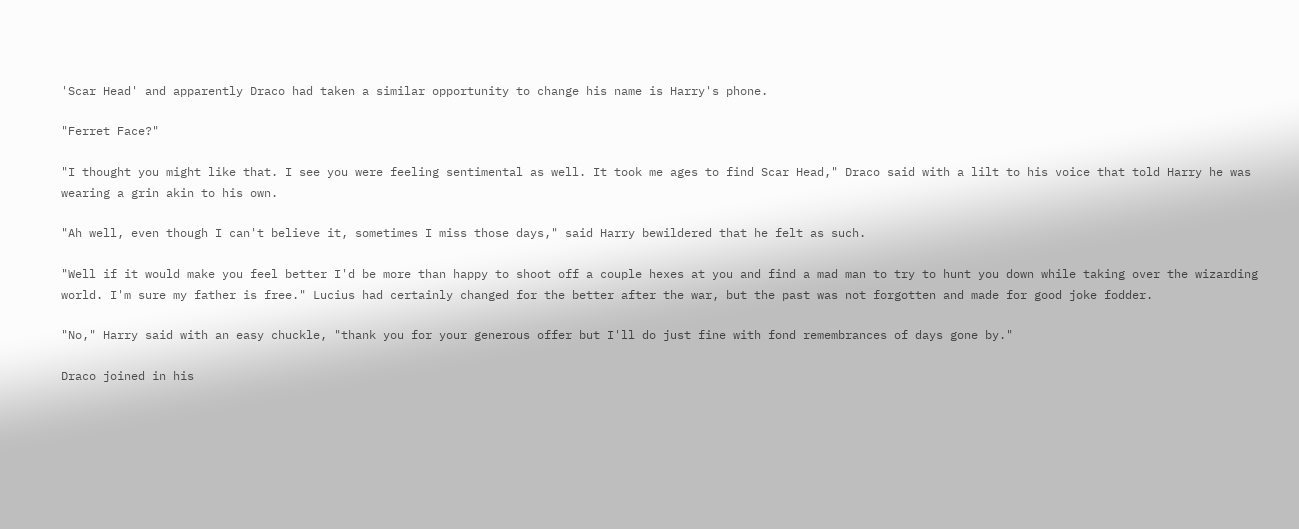'Scar Head' and apparently Draco had taken a similar opportunity to change his name is Harry's phone.

"Ferret Face?"

"I thought you might like that. I see you were feeling sentimental as well. It took me ages to find Scar Head," Draco said with a lilt to his voice that told Harry he was wearing a grin akin to his own.

"Ah well, even though I can't believe it, sometimes I miss those days," said Harry bewildered that he felt as such.

"Well if it would make you feel better I'd be more than happy to shoot off a couple hexes at you and find a mad man to try to hunt you down while taking over the wizarding world. I'm sure my father is free." Lucius had certainly changed for the better after the war, but the past was not forgotten and made for good joke fodder.

"No," Harry said with an easy chuckle, "thank you for your generous offer but I'll do just fine with fond remembrances of days gone by."

Draco joined in his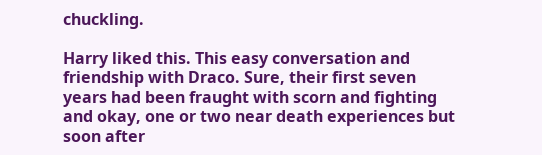chuckling.

Harry liked this. This easy conversation and friendship with Draco. Sure, their first seven years had been fraught with scorn and fighting and okay, one or two near death experiences but soon after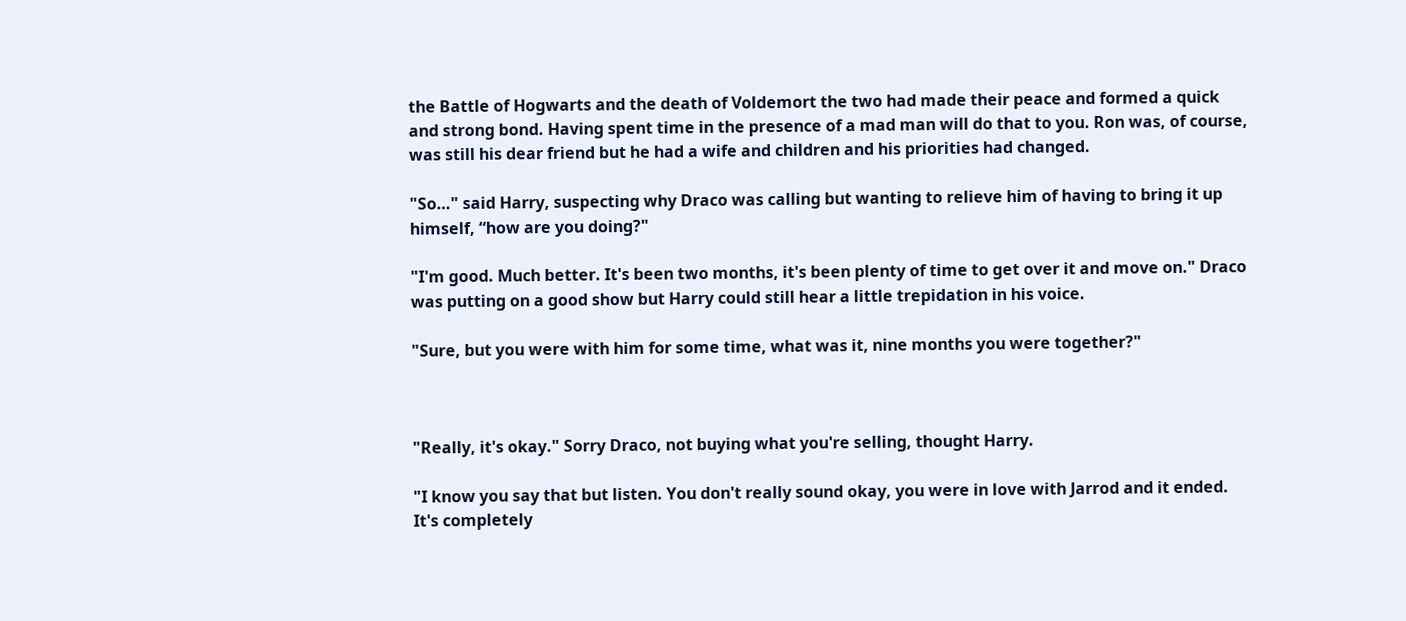the Battle of Hogwarts and the death of Voldemort the two had made their peace and formed a quick and strong bond. Having spent time in the presence of a mad man will do that to you. Ron was, of course, was still his dear friend but he had a wife and children and his priorities had changed.

"So…" said Harry, suspecting why Draco was calling but wanting to relieve him of having to bring it up himself, “how are you doing?"

"I'm good. Much better. It's been two months, it's been plenty of time to get over it and move on." Draco was putting on a good show but Harry could still hear a little trepidation in his voice.

"Sure, but you were with him for some time, what was it, nine months you were together?"



"Really, it's okay." Sorry Draco, not buying what you're selling, thought Harry.

"I know you say that but listen. You don't really sound okay, you were in love with Jarrod and it ended. It's completely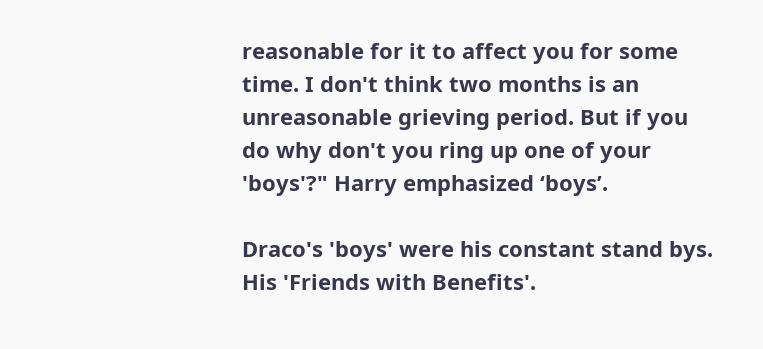reasonable for it to affect you for some time. I don't think two months is an unreasonable grieving period. But if you do why don't you ring up one of your 'boys'?" Harry emphasized ‘boys’.

Draco's 'boys' were his constant stand bys. His 'Friends with Benefits'.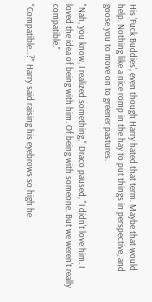His 'Fuck Buddies', even though Harry hated that term. Maybe that would help. Nothing like a nice romp in the hay to put things in perspective, and goose you to move on to greener pastures.

"Nah, you know, I realized something," Draco paused, "I didn't love him. I loved the idea of being with him. Of being with someone. But we weren't really compatible."

"Compatible…?" Harry said raising his eyebrows so high he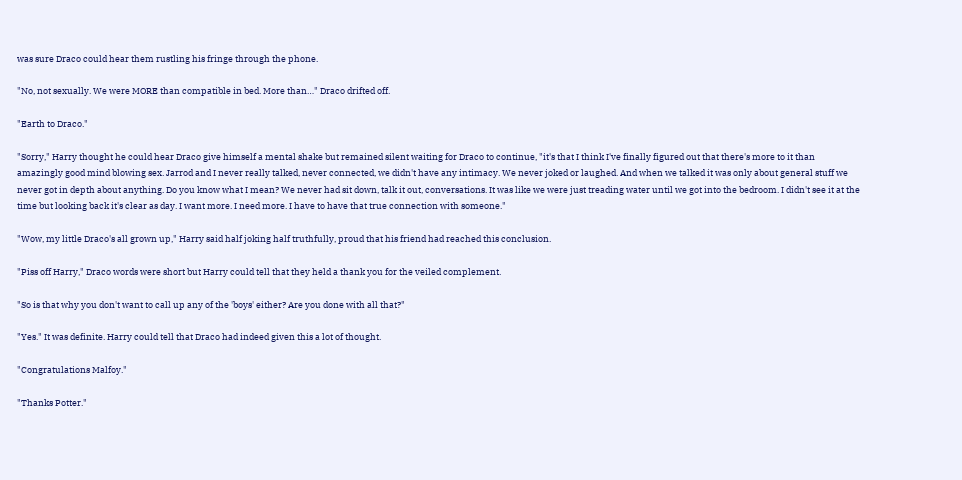was sure Draco could hear them rustling his fringe through the phone.

"No, not sexually. We were MORE than compatible in bed. More than…" Draco drifted off.

"Earth to Draco."

"Sorry," Harry thought he could hear Draco give himself a mental shake but remained silent waiting for Draco to continue, "it's that I think I've finally figured out that there's more to it than amazingly good mind blowing sex. Jarrod and I never really talked, never connected, we didn't have any intimacy. We never joked or laughed. And when we talked it was only about general stuff we never got in depth about anything. Do you know what I mean? We never had sit down, talk it out, conversations. It was like we were just treading water until we got into the bedroom. I didn't see it at the time but looking back it's clear as day. I want more. I need more. I have to have that true connection with someone."

"Wow, my little Draco's all grown up," Harry said half joking half truthfully, proud that his friend had reached this conclusion.

"Piss off Harry," Draco words were short but Harry could tell that they held a thank you for the veiled complement.

"So is that why you don't want to call up any of the 'boys' either? Are you done with all that?"

"Yes." It was definite. Harry could tell that Draco had indeed given this a lot of thought.

"Congratulations Malfoy."

"Thanks Potter."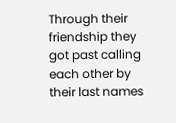Through their friendship they got past calling each other by their last names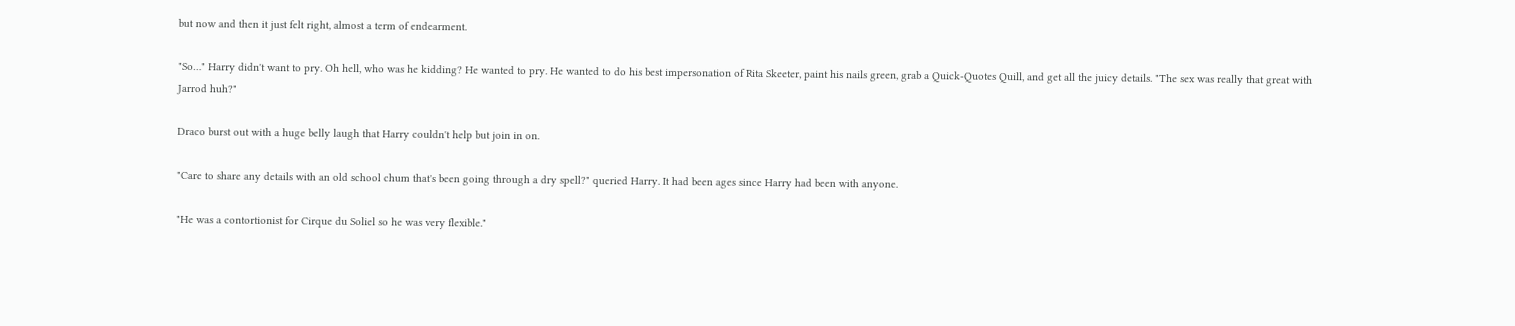but now and then it just felt right, almost a term of endearment.

"So…" Harry didn't want to pry. Oh hell, who was he kidding? He wanted to pry. He wanted to do his best impersonation of Rita Skeeter, paint his nails green, grab a Quick-Quotes Quill, and get all the juicy details. "The sex was really that great with Jarrod huh?"

Draco burst out with a huge belly laugh that Harry couldn't help but join in on.

"Care to share any details with an old school chum that's been going through a dry spell?" queried Harry. It had been ages since Harry had been with anyone.

"He was a contortionist for Cirque du Soliel so he was very flexible."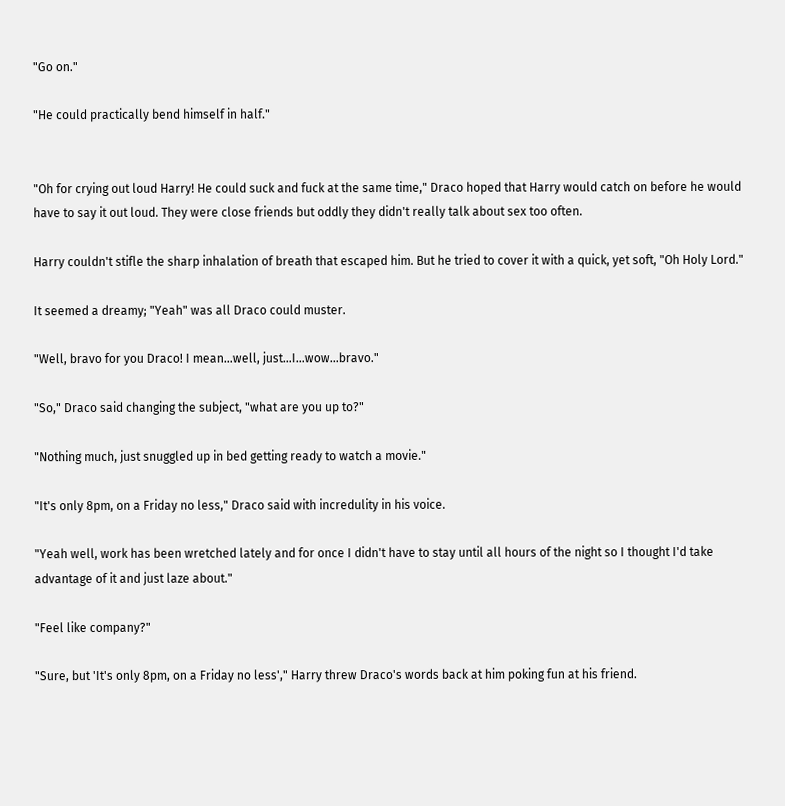"Go on."

"He could practically bend himself in half."


"Oh for crying out loud Harry! He could suck and fuck at the same time," Draco hoped that Harry would catch on before he would have to say it out loud. They were close friends but oddly they didn't really talk about sex too often.

Harry couldn't stifle the sharp inhalation of breath that escaped him. But he tried to cover it with a quick, yet soft, "Oh Holy Lord."

It seemed a dreamy; "Yeah" was all Draco could muster.

"Well, bravo for you Draco! I mean…well, just…I…wow...bravo."

"So," Draco said changing the subject, "what are you up to?"

"Nothing much, just snuggled up in bed getting ready to watch a movie."

"It's only 8pm, on a Friday no less," Draco said with incredulity in his voice.

"Yeah well, work has been wretched lately and for once I didn't have to stay until all hours of the night so I thought I'd take advantage of it and just laze about."

"Feel like company?"

"Sure, but 'It's only 8pm, on a Friday no less'," Harry threw Draco's words back at him poking fun at his friend.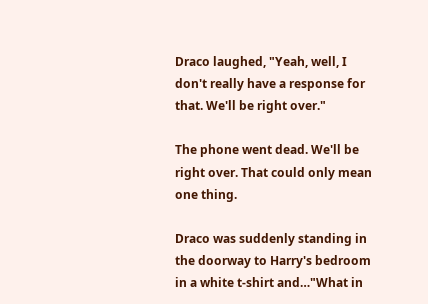Draco laughed, "Yeah, well, I don't really have a response for that. We'll be right over."

The phone went dead. We'll be right over. That could only mean one thing.

Draco was suddenly standing in the doorway to Harry's bedroom in a white t-shirt and…"What in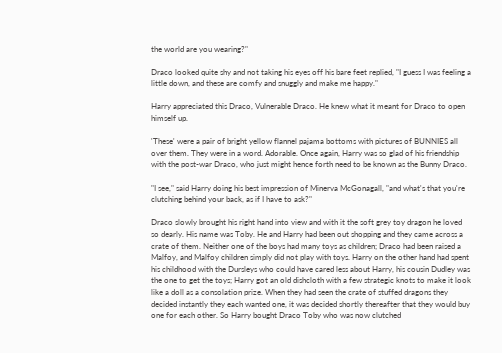the world are you wearing?"

Draco looked quite shy and not taking his eyes off his bare feet replied, "I guess I was feeling a little down, and these are comfy and snuggly and make me happy."

Harry appreciated this Draco, Vulnerable Draco. He knew what it meant for Draco to open himself up.

'These' were a pair of bright yellow flannel pajama bottoms with pictures of BUNNIES all over them. They were in a word. Adorable. Once again, Harry was so glad of his friendship with the post-war Draco, who just might hence forth need to be known as the Bunny Draco.

"I see," said Harry doing his best impression of Minerva McGonagall, "and what's that you're clutching behind your back, as if I have to ask?"

Draco slowly brought his right hand into view and with it the soft grey toy dragon he loved so dearly. His name was Toby. He and Harry had been out shopping and they came across a crate of them. Neither one of the boys had many toys as children; Draco had been raised a Malfoy, and Malfoy children simply did not play with toys. Harry on the other hand had spent his childhood with the Dursleys who could have cared less about Harry, his cousin Dudley was the one to get the toys; Harry got an old dishcloth with a few strategic knots to make it look like a doll as a consolation prize. When they had seen the crate of stuffed dragons they decided instantly they each wanted one, it was decided shortly thereafter that they would buy one for each other. So Harry bought Draco Toby who was now clutched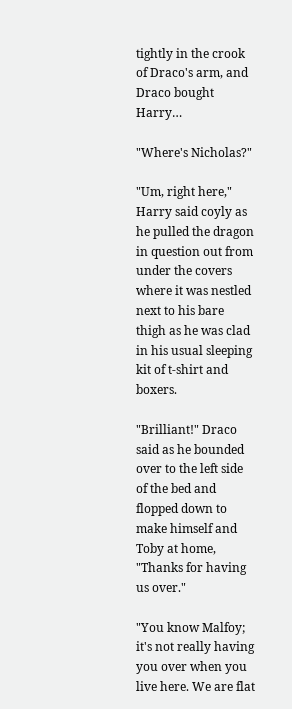tightly in the crook of Draco's arm, and Draco bought Harry…

"Where's Nicholas?"

"Um, right here," Harry said coyly as he pulled the dragon in question out from under the covers where it was nestled next to his bare thigh as he was clad in his usual sleeping kit of t-shirt and boxers.

"Brilliant!" Draco said as he bounded over to the left side of the bed and flopped down to make himself and Toby at home, "Thanks for having us over."

"You know Malfoy; it's not really having you over when you live here. We are flat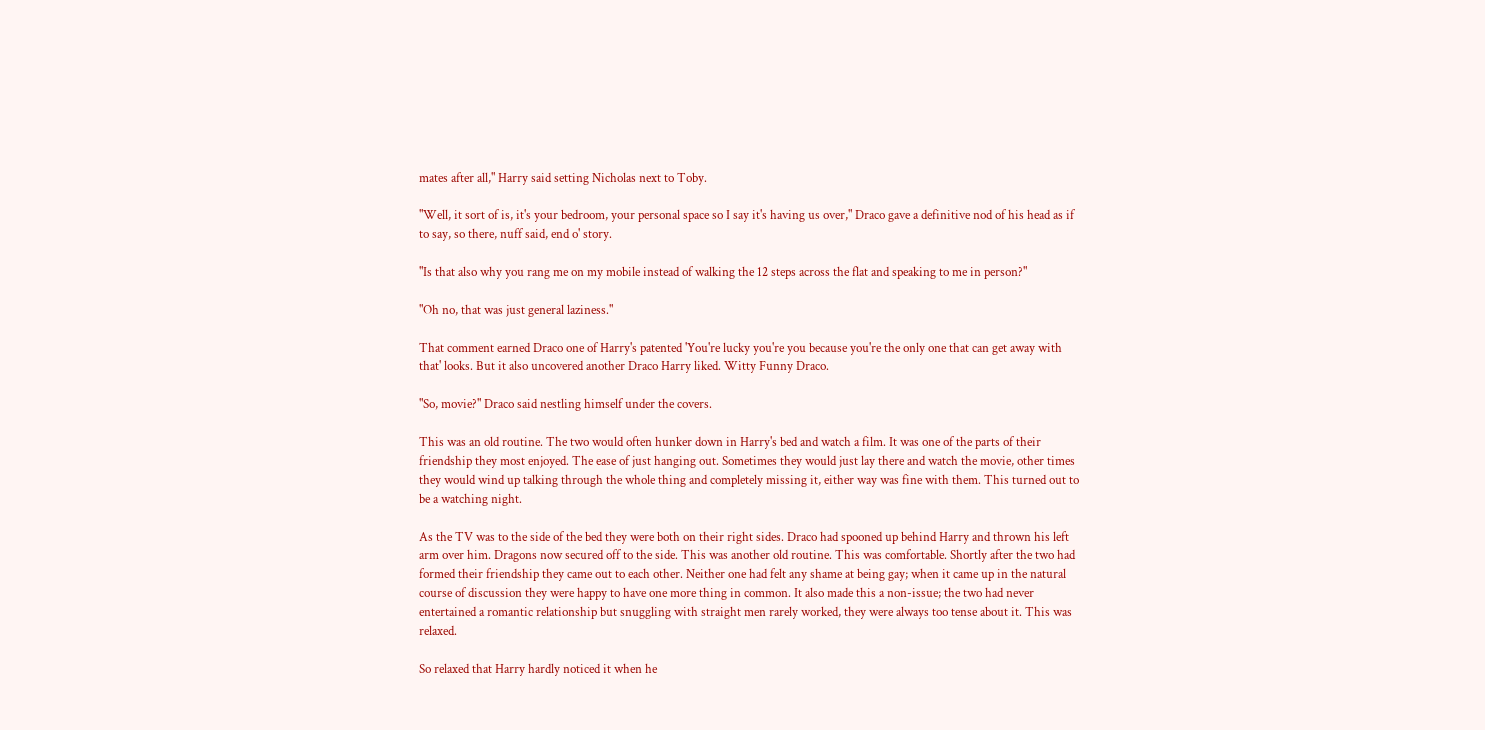mates after all," Harry said setting Nicholas next to Toby.

"Well, it sort of is, it's your bedroom, your personal space so I say it's having us over," Draco gave a definitive nod of his head as if to say, so there, nuff said, end o' story.

"Is that also why you rang me on my mobile instead of walking the 12 steps across the flat and speaking to me in person?"

"Oh no, that was just general laziness."

That comment earned Draco one of Harry's patented 'You're lucky you're you because you're the only one that can get away with that' looks. But it also uncovered another Draco Harry liked. Witty Funny Draco.

"So, movie?" Draco said nestling himself under the covers.

This was an old routine. The two would often hunker down in Harry's bed and watch a film. It was one of the parts of their friendship they most enjoyed. The ease of just hanging out. Sometimes they would just lay there and watch the movie, other times they would wind up talking through the whole thing and completely missing it, either way was fine with them. This turned out to be a watching night.

As the TV was to the side of the bed they were both on their right sides. Draco had spooned up behind Harry and thrown his left arm over him. Dragons now secured off to the side. This was another old routine. This was comfortable. Shortly after the two had formed their friendship they came out to each other. Neither one had felt any shame at being gay; when it came up in the natural course of discussion they were happy to have one more thing in common. It also made this a non-issue; the two had never entertained a romantic relationship but snuggling with straight men rarely worked, they were always too tense about it. This was relaxed.

So relaxed that Harry hardly noticed it when he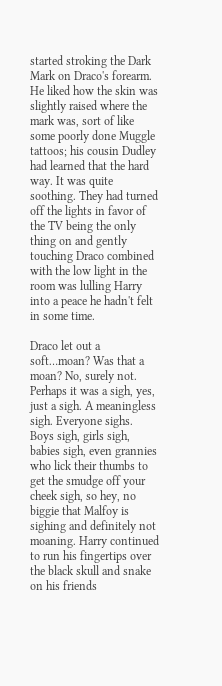started stroking the Dark Mark on Draco's forearm. He liked how the skin was slightly raised where the mark was, sort of like some poorly done Muggle tattoos; his cousin Dudley had learned that the hard way. It was quite soothing. They had turned off the lights in favor of the TV being the only thing on and gently touching Draco combined with the low light in the room was lulling Harry into a peace he hadn't felt in some time.

Draco let out a soft…moan? Was that a moan? No, surely not. Perhaps it was a sigh, yes, just a sigh. A meaningless sigh. Everyone sighs. Boys sigh, girls sigh, babies sigh, even grannies who lick their thumbs to get the smudge off your cheek sigh, so hey, no biggie that Malfoy is sighing and definitely not moaning. Harry continued to run his fingertips over the black skull and snake on his friends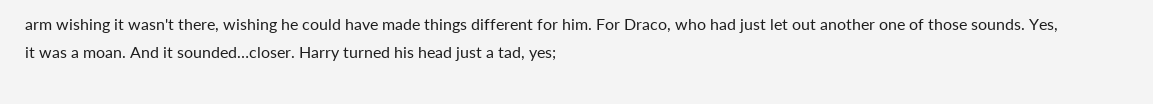arm wishing it wasn't there, wishing he could have made things different for him. For Draco, who had just let out another one of those sounds. Yes, it was a moan. And it sounded…closer. Harry turned his head just a tad, yes;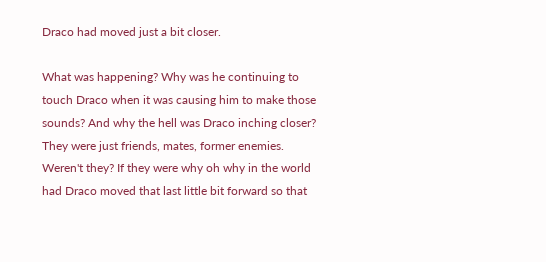Draco had moved just a bit closer.

What was happening? Why was he continuing to touch Draco when it was causing him to make those sounds? And why the hell was Draco inching closer? They were just friends, mates, former enemies. Weren't they? If they were why oh why in the world had Draco moved that last little bit forward so that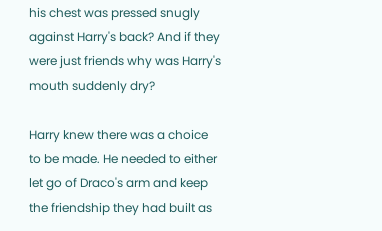his chest was pressed snugly against Harry's back? And if they were just friends why was Harry's mouth suddenly dry?

Harry knew there was a choice to be made. He needed to either let go of Draco's arm and keep the friendship they had built as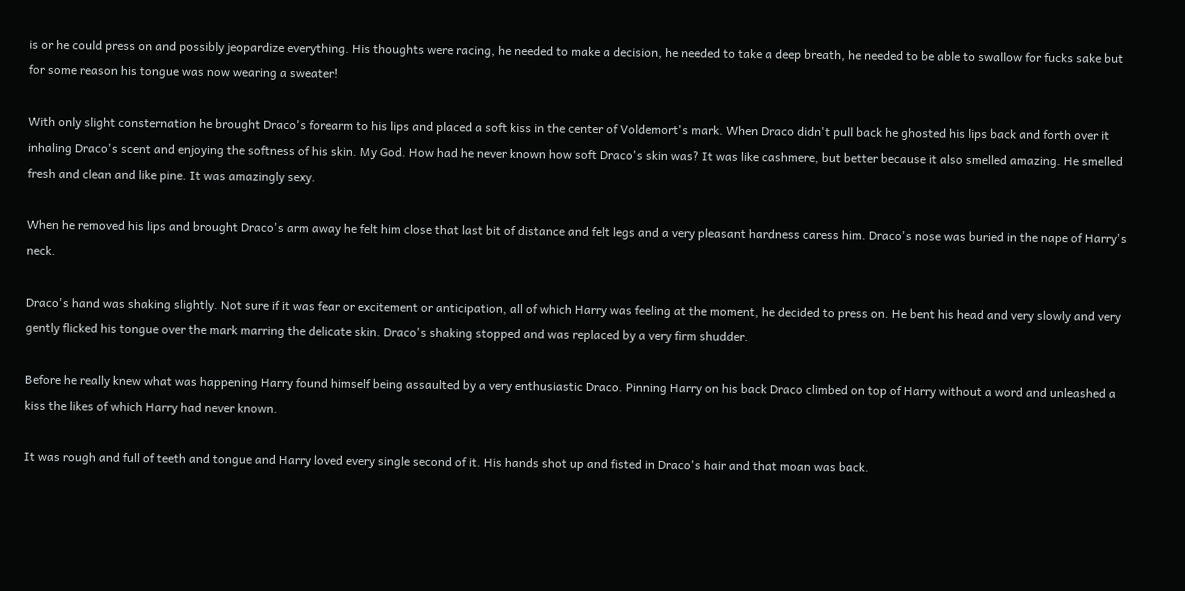is or he could press on and possibly jeopardize everything. His thoughts were racing, he needed to make a decision, he needed to take a deep breath, he needed to be able to swallow for fucks sake but for some reason his tongue was now wearing a sweater!

With only slight consternation he brought Draco's forearm to his lips and placed a soft kiss in the center of Voldemort's mark. When Draco didn't pull back he ghosted his lips back and forth over it inhaling Draco's scent and enjoying the softness of his skin. My God. How had he never known how soft Draco's skin was? It was like cashmere, but better because it also smelled amazing. He smelled fresh and clean and like pine. It was amazingly sexy.

When he removed his lips and brought Draco's arm away he felt him close that last bit of distance and felt legs and a very pleasant hardness caress him. Draco's nose was buried in the nape of Harry's neck.

Draco's hand was shaking slightly. Not sure if it was fear or excitement or anticipation, all of which Harry was feeling at the moment, he decided to press on. He bent his head and very slowly and very gently flicked his tongue over the mark marring the delicate skin. Draco's shaking stopped and was replaced by a very firm shudder.

Before he really knew what was happening Harry found himself being assaulted by a very enthusiastic Draco. Pinning Harry on his back Draco climbed on top of Harry without a word and unleashed a kiss the likes of which Harry had never known.

It was rough and full of teeth and tongue and Harry loved every single second of it. His hands shot up and fisted in Draco's hair and that moan was back.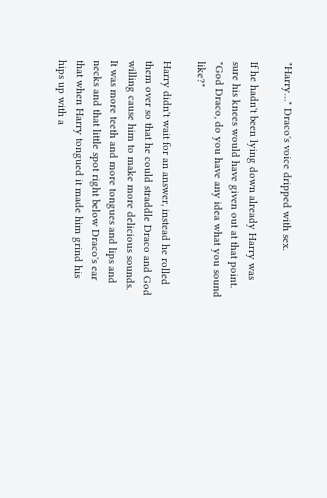"Harry…" Draco's voice dripped with sex.

If he hadn't been lying down already Harry was sure his knees would have given out at that point. "God Draco, do you have any idea what you sound like?"

Harry didn't wait for an answer, instead he rolled them over so that he could straddle Draco and God willing cause him to make more delicious sounds. It was more teeth and more tongues and lips and necks and that little spot right below Draco's ear that when Harry tongued it made him grind his hips up with a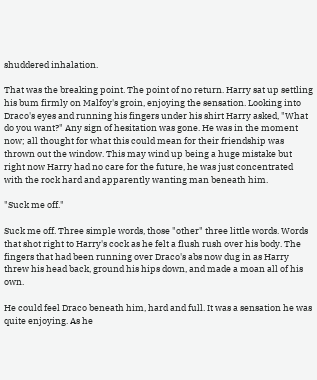shuddered inhalation.

That was the breaking point. The point of no return. Harry sat up settling his bum firmly on Malfoy's groin, enjoying the sensation. Looking into Draco's eyes and running his fingers under his shirt Harry asked, "What do you want?" Any sign of hesitation was gone. He was in the moment now; all thought for what this could mean for their friendship was thrown out the window. This may wind up being a huge mistake but right now Harry had no care for the future, he was just concentrated with the rock hard and apparently wanting man beneath him.

"Suck me off."

Suck me off. Three simple words, those "other" three little words. Words that shot right to Harry's cock as he felt a flush rush over his body. The fingers that had been running over Draco's abs now dug in as Harry threw his head back, ground his hips down, and made a moan all of his own.

He could feel Draco beneath him, hard and full. It was a sensation he was quite enjoying. As he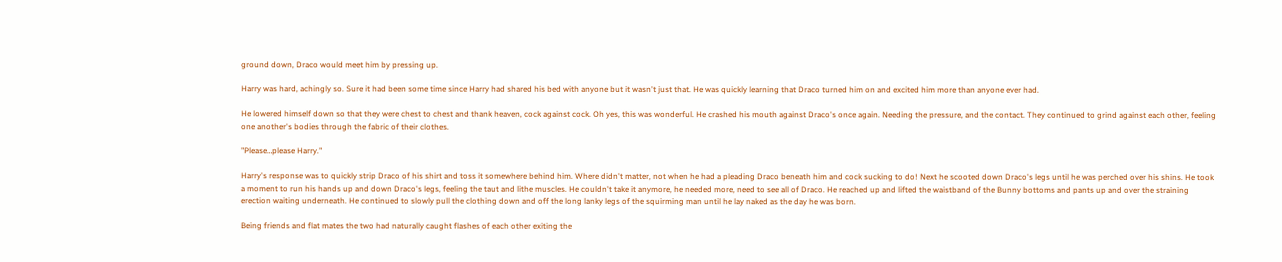ground down, Draco would meet him by pressing up.

Harry was hard, achingly so. Sure it had been some time since Harry had shared his bed with anyone but it wasn't just that. He was quickly learning that Draco turned him on and excited him more than anyone ever had.

He lowered himself down so that they were chest to chest and thank heaven, cock against cock. Oh yes, this was wonderful. He crashed his mouth against Draco's once again. Needing the pressure, and the contact. They continued to grind against each other, feeling one another's bodies through the fabric of their clothes.

"Please…please Harry."

Harry's response was to quickly strip Draco of his shirt and toss it somewhere behind him. Where didn't matter, not when he had a pleading Draco beneath him and cock sucking to do! Next he scooted down Draco's legs until he was perched over his shins. He took a moment to run his hands up and down Draco's legs, feeling the taut and lithe muscles. He couldn't take it anymore, he needed more, need to see all of Draco. He reached up and lifted the waistband of the Bunny bottoms and pants up and over the straining erection waiting underneath. He continued to slowly pull the clothing down and off the long lanky legs of the squirming man until he lay naked as the day he was born.

Being friends and flat mates the two had naturally caught flashes of each other exiting the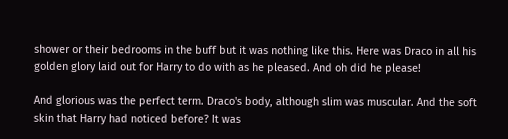shower or their bedrooms in the buff but it was nothing like this. Here was Draco in all his golden glory laid out for Harry to do with as he pleased. And oh did he please!

And glorious was the perfect term. Draco's body, although slim was muscular. And the soft skin that Harry had noticed before? It was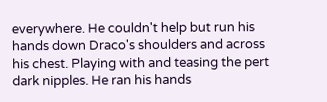everywhere. He couldn't help but run his hands down Draco's shoulders and across his chest. Playing with and teasing the pert dark nipples. He ran his hands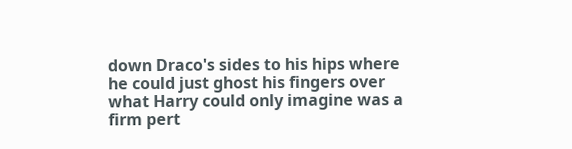down Draco's sides to his hips where he could just ghost his fingers over what Harry could only imagine was a firm pert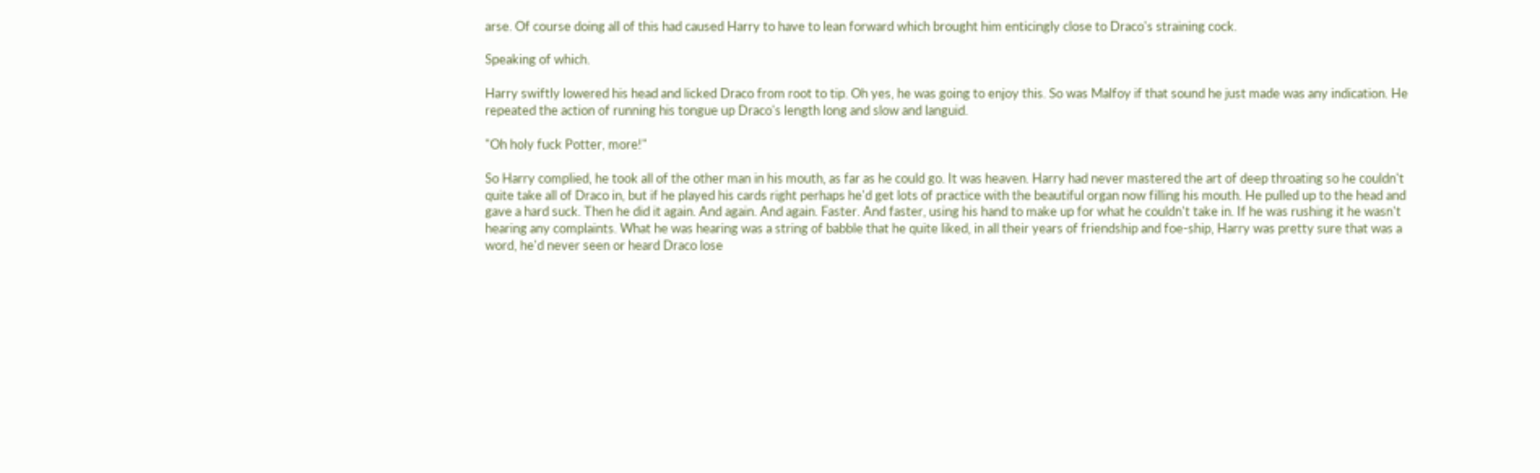arse. Of course doing all of this had caused Harry to have to lean forward which brought him enticingly close to Draco's straining cock.

Speaking of which.

Harry swiftly lowered his head and licked Draco from root to tip. Oh yes, he was going to enjoy this. So was Malfoy if that sound he just made was any indication. He repeated the action of running his tongue up Draco's length long and slow and languid.

"Oh holy fuck Potter, more!"

So Harry complied, he took all of the other man in his mouth, as far as he could go. It was heaven. Harry had never mastered the art of deep throating so he couldn't quite take all of Draco in, but if he played his cards right perhaps he'd get lots of practice with the beautiful organ now filling his mouth. He pulled up to the head and gave a hard suck. Then he did it again. And again. And again. Faster. And faster, using his hand to make up for what he couldn't take in. If he was rushing it he wasn't hearing any complaints. What he was hearing was a string of babble that he quite liked, in all their years of friendship and foe-ship, Harry was pretty sure that was a word, he'd never seen or heard Draco lose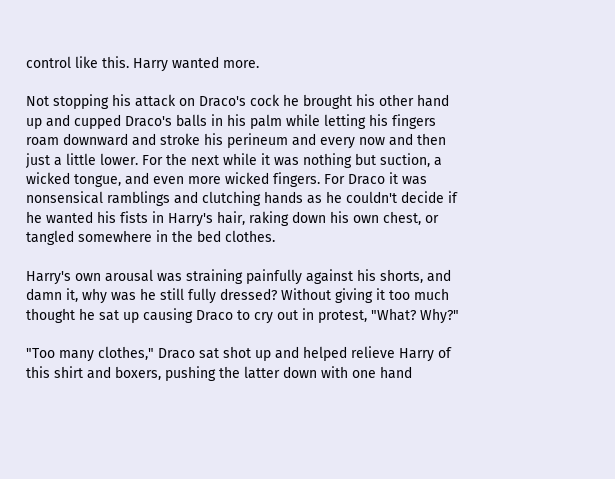control like this. Harry wanted more.

Not stopping his attack on Draco's cock he brought his other hand up and cupped Draco's balls in his palm while letting his fingers roam downward and stroke his perineum and every now and then just a little lower. For the next while it was nothing but suction, a wicked tongue, and even more wicked fingers. For Draco it was nonsensical ramblings and clutching hands as he couldn't decide if he wanted his fists in Harry's hair, raking down his own chest, or tangled somewhere in the bed clothes.

Harry's own arousal was straining painfully against his shorts, and damn it, why was he still fully dressed? Without giving it too much thought he sat up causing Draco to cry out in protest, "What? Why?"

"Too many clothes," Draco sat shot up and helped relieve Harry of this shirt and boxers, pushing the latter down with one hand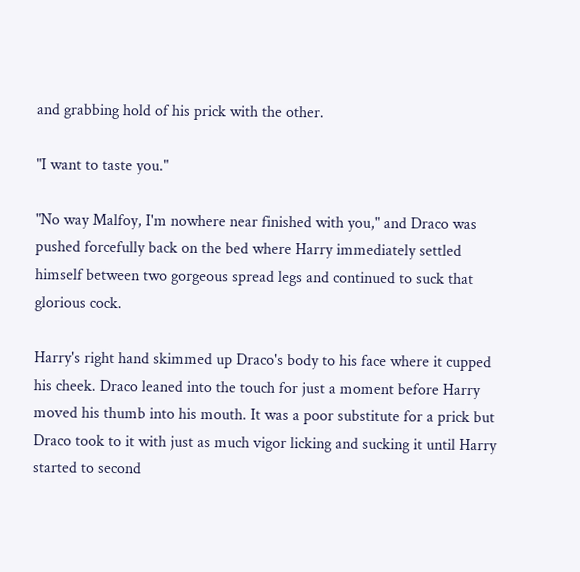and grabbing hold of his prick with the other.

"I want to taste you."

"No way Malfoy, I'm nowhere near finished with you," and Draco was pushed forcefully back on the bed where Harry immediately settled himself between two gorgeous spread legs and continued to suck that glorious cock.

Harry's right hand skimmed up Draco's body to his face where it cupped his cheek. Draco leaned into the touch for just a moment before Harry moved his thumb into his mouth. It was a poor substitute for a prick but Draco took to it with just as much vigor licking and sucking it until Harry started to second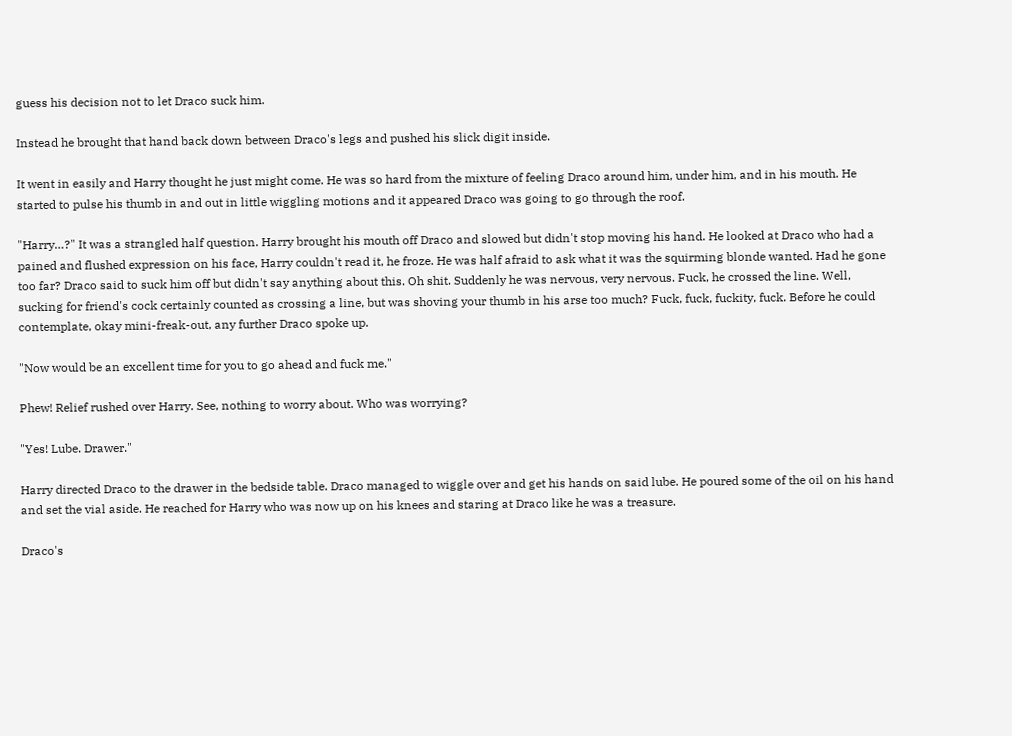guess his decision not to let Draco suck him.

Instead he brought that hand back down between Draco's legs and pushed his slick digit inside.

It went in easily and Harry thought he just might come. He was so hard from the mixture of feeling Draco around him, under him, and in his mouth. He started to pulse his thumb in and out in little wiggling motions and it appeared Draco was going to go through the roof.

"Harry…?" It was a strangled half question. Harry brought his mouth off Draco and slowed but didn't stop moving his hand. He looked at Draco who had a pained and flushed expression on his face, Harry couldn't read it, he froze. He was half afraid to ask what it was the squirming blonde wanted. Had he gone too far? Draco said to suck him off but didn't say anything about this. Oh shit. Suddenly he was nervous, very nervous. Fuck, he crossed the line. Well, sucking for friend's cock certainly counted as crossing a line, but was shoving your thumb in his arse too much? Fuck, fuck, fuckity, fuck. Before he could contemplate, okay mini-freak-out, any further Draco spoke up.

"Now would be an excellent time for you to go ahead and fuck me."

Phew! Relief rushed over Harry. See, nothing to worry about. Who was worrying?

"Yes! Lube. Drawer."

Harry directed Draco to the drawer in the bedside table. Draco managed to wiggle over and get his hands on said lube. He poured some of the oil on his hand and set the vial aside. He reached for Harry who was now up on his knees and staring at Draco like he was a treasure.

Draco's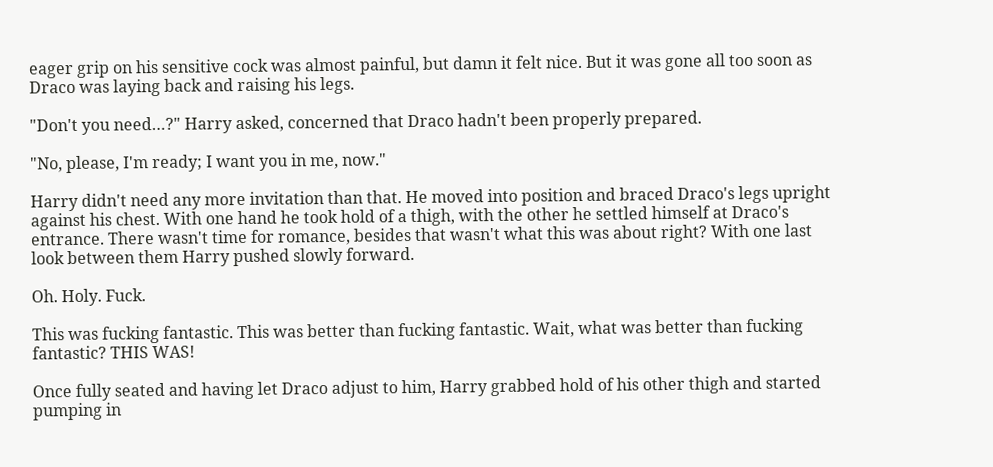eager grip on his sensitive cock was almost painful, but damn it felt nice. But it was gone all too soon as Draco was laying back and raising his legs.

"Don't you need…?" Harry asked, concerned that Draco hadn't been properly prepared.

"No, please, I'm ready; I want you in me, now."

Harry didn't need any more invitation than that. He moved into position and braced Draco's legs upright against his chest. With one hand he took hold of a thigh, with the other he settled himself at Draco's entrance. There wasn't time for romance, besides that wasn't what this was about right? With one last look between them Harry pushed slowly forward.

Oh. Holy. Fuck.

This was fucking fantastic. This was better than fucking fantastic. Wait, what was better than fucking fantastic? THIS WAS!

Once fully seated and having let Draco adjust to him, Harry grabbed hold of his other thigh and started pumping in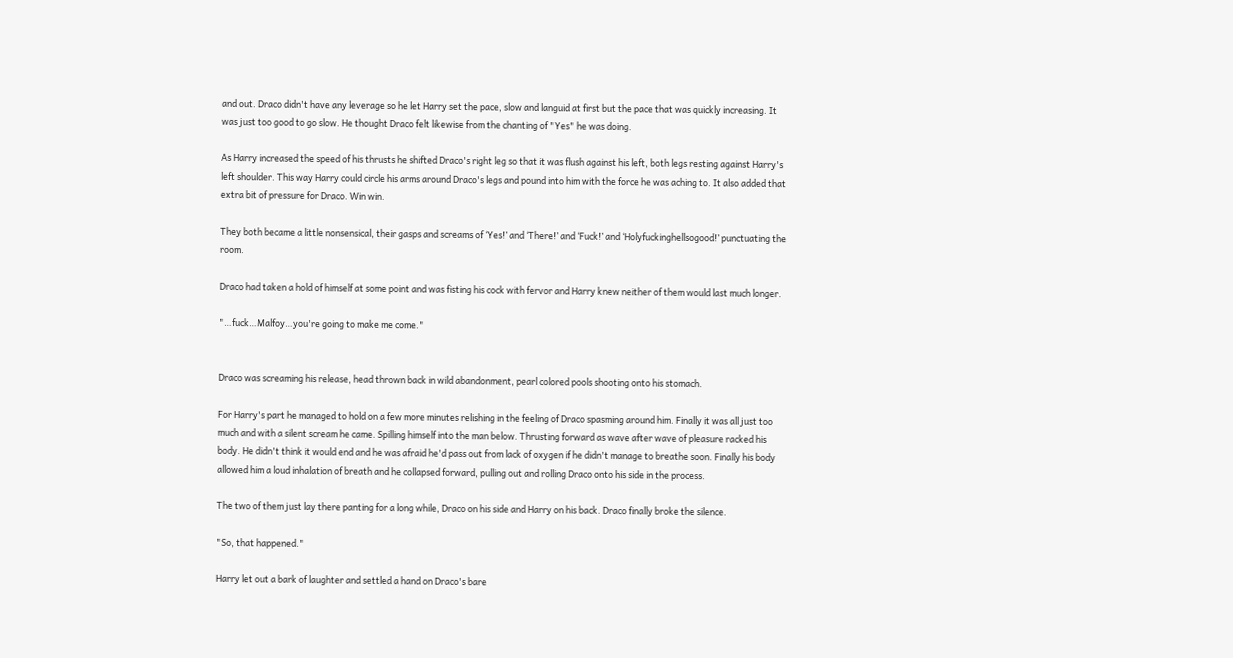and out. Draco didn't have any leverage so he let Harry set the pace, slow and languid at first but the pace that was quickly increasing. It was just too good to go slow. He thought Draco felt likewise from the chanting of "Yes" he was doing.

As Harry increased the speed of his thrusts he shifted Draco's right leg so that it was flush against his left, both legs resting against Harry's left shoulder. This way Harry could circle his arms around Draco's legs and pound into him with the force he was aching to. It also added that extra bit of pressure for Draco. Win win.

They both became a little nonsensical, their gasps and screams of ‘Yes!’ and ‘There!’ and ‘Fuck!’ and ‘Holyfuckinghellsogood!’ punctuating the room.

Draco had taken a hold of himself at some point and was fisting his cock with fervor and Harry knew neither of them would last much longer.

"…fuck…Malfoy…you're going to make me come."


Draco was screaming his release, head thrown back in wild abandonment, pearl colored pools shooting onto his stomach.

For Harry's part he managed to hold on a few more minutes relishing in the feeling of Draco spasming around him. Finally it was all just too much and with a silent scream he came. Spilling himself into the man below. Thrusting forward as wave after wave of pleasure racked his body. He didn't think it would end and he was afraid he'd pass out from lack of oxygen if he didn't manage to breathe soon. Finally his body allowed him a loud inhalation of breath and he collapsed forward, pulling out and rolling Draco onto his side in the process.

The two of them just lay there panting for a long while, Draco on his side and Harry on his back. Draco finally broke the silence.

"So, that happened."

Harry let out a bark of laughter and settled a hand on Draco's bare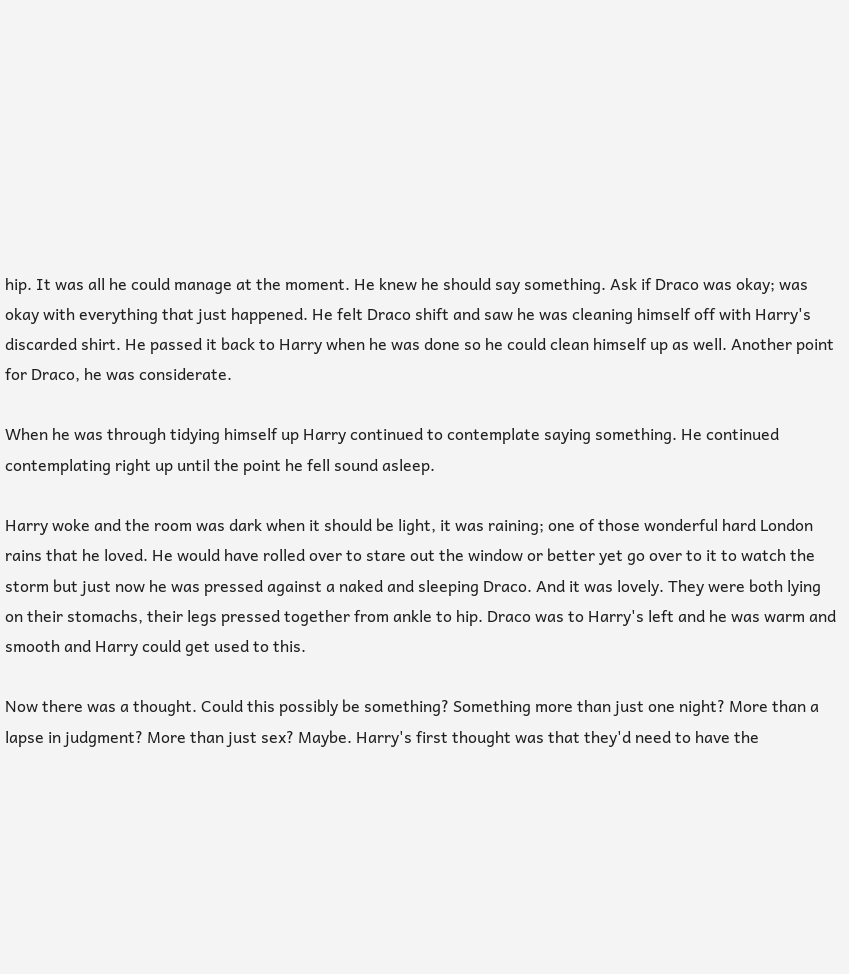hip. It was all he could manage at the moment. He knew he should say something. Ask if Draco was okay; was okay with everything that just happened. He felt Draco shift and saw he was cleaning himself off with Harry's discarded shirt. He passed it back to Harry when he was done so he could clean himself up as well. Another point for Draco, he was considerate.

When he was through tidying himself up Harry continued to contemplate saying something. He continued contemplating right up until the point he fell sound asleep.

Harry woke and the room was dark when it should be light, it was raining; one of those wonderful hard London rains that he loved. He would have rolled over to stare out the window or better yet go over to it to watch the storm but just now he was pressed against a naked and sleeping Draco. And it was lovely. They were both lying on their stomachs, their legs pressed together from ankle to hip. Draco was to Harry's left and he was warm and smooth and Harry could get used to this.

Now there was a thought. Could this possibly be something? Something more than just one night? More than a lapse in judgment? More than just sex? Maybe. Harry's first thought was that they'd need to have the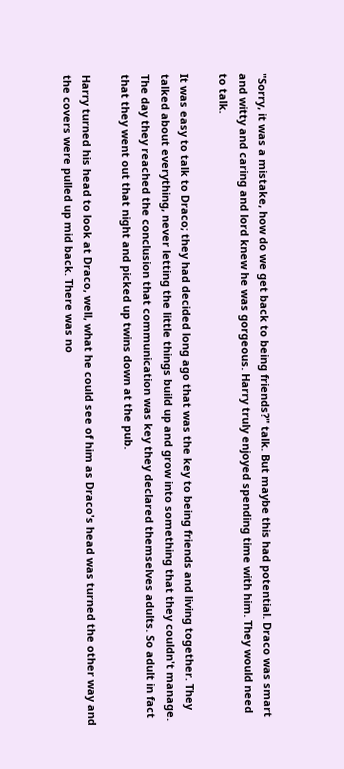"Sorry, it was a mistake, how do we get back to being friends?" talk. But maybe this had potential. Draco was smart and witty and caring and lord knew he was gorgeous. Harry truly enjoyed spending time with him. They would need to talk.

It was easy to talk to Draco; they had decided long ago that was the key to being friends and living together. They talked about everything, never letting the little things build up and grow into something that they couldn't manage. The day they reached the conclusion that communication was key they declared themselves adults. So adult in fact that they went out that night and picked up twins down at the pub.

Harry turned his head to look at Draco, well, what he could see of him as Draco's head was turned the other way and the covers were pulled up mid back. There was no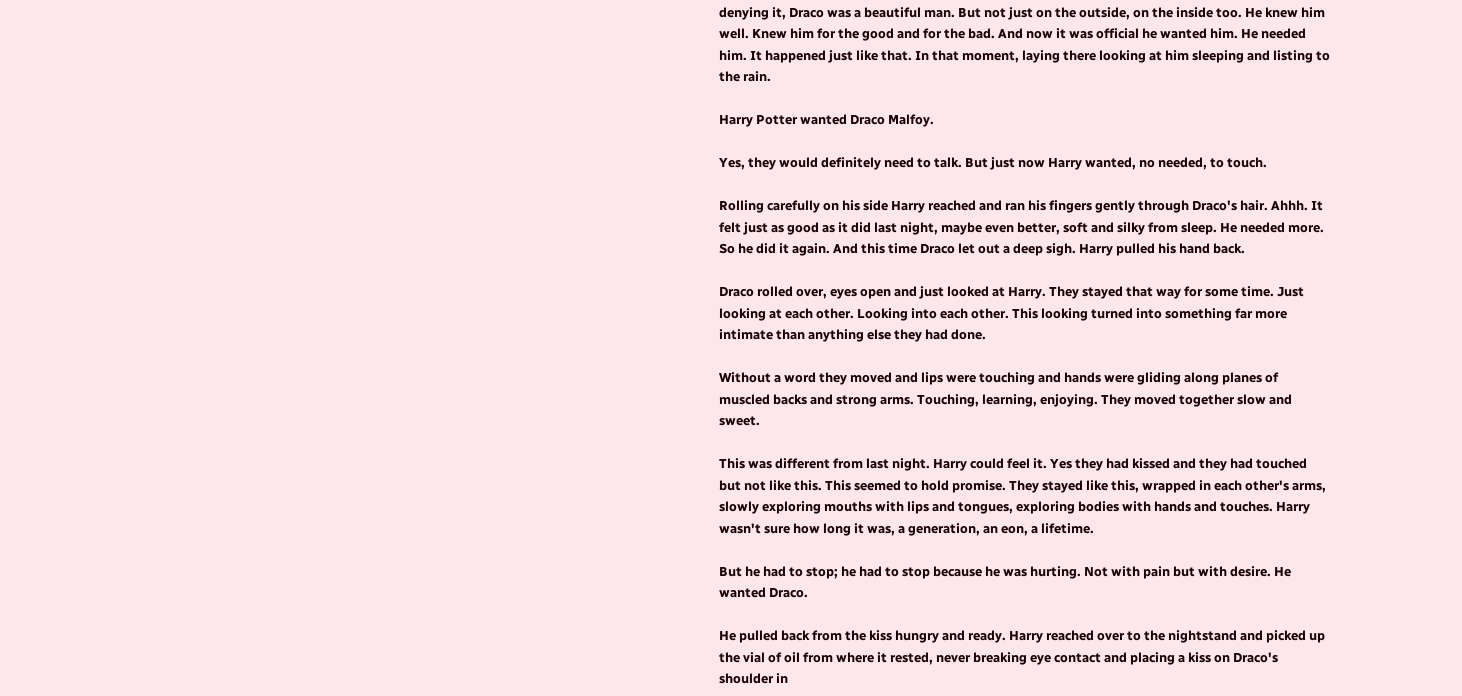denying it, Draco was a beautiful man. But not just on the outside, on the inside too. He knew him well. Knew him for the good and for the bad. And now it was official he wanted him. He needed him. It happened just like that. In that moment, laying there looking at him sleeping and listing to the rain.

Harry Potter wanted Draco Malfoy.

Yes, they would definitely need to talk. But just now Harry wanted, no needed, to touch.

Rolling carefully on his side Harry reached and ran his fingers gently through Draco's hair. Ahhh. It felt just as good as it did last night, maybe even better, soft and silky from sleep. He needed more. So he did it again. And this time Draco let out a deep sigh. Harry pulled his hand back.

Draco rolled over, eyes open and just looked at Harry. They stayed that way for some time. Just looking at each other. Looking into each other. This looking turned into something far more intimate than anything else they had done.

Without a word they moved and lips were touching and hands were gliding along planes of muscled backs and strong arms. Touching, learning, enjoying. They moved together slow and sweet.

This was different from last night. Harry could feel it. Yes they had kissed and they had touched but not like this. This seemed to hold promise. They stayed like this, wrapped in each other's arms, slowly exploring mouths with lips and tongues, exploring bodies with hands and touches. Harry wasn't sure how long it was, a generation, an eon, a lifetime.

But he had to stop; he had to stop because he was hurting. Not with pain but with desire. He wanted Draco.

He pulled back from the kiss hungry and ready. Harry reached over to the nightstand and picked up the vial of oil from where it rested, never breaking eye contact and placing a kiss on Draco's shoulder in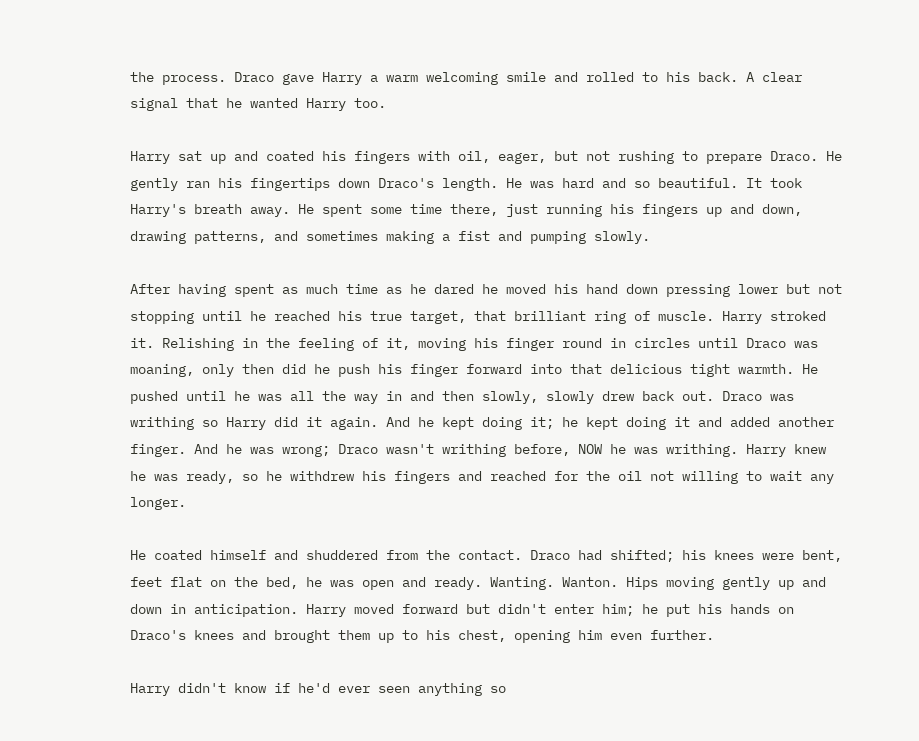the process. Draco gave Harry a warm welcoming smile and rolled to his back. A clear signal that he wanted Harry too.

Harry sat up and coated his fingers with oil, eager, but not rushing to prepare Draco. He gently ran his fingertips down Draco's length. He was hard and so beautiful. It took Harry's breath away. He spent some time there, just running his fingers up and down, drawing patterns, and sometimes making a fist and pumping slowly.

After having spent as much time as he dared he moved his hand down pressing lower but not stopping until he reached his true target, that brilliant ring of muscle. Harry stroked it. Relishing in the feeling of it, moving his finger round in circles until Draco was moaning, only then did he push his finger forward into that delicious tight warmth. He pushed until he was all the way in and then slowly, slowly drew back out. Draco was writhing so Harry did it again. And he kept doing it; he kept doing it and added another finger. And he was wrong; Draco wasn't writhing before, NOW he was writhing. Harry knew he was ready, so he withdrew his fingers and reached for the oil not willing to wait any longer.

He coated himself and shuddered from the contact. Draco had shifted; his knees were bent, feet flat on the bed, he was open and ready. Wanting. Wanton. Hips moving gently up and down in anticipation. Harry moved forward but didn't enter him; he put his hands on Draco's knees and brought them up to his chest, opening him even further.

Harry didn't know if he'd ever seen anything so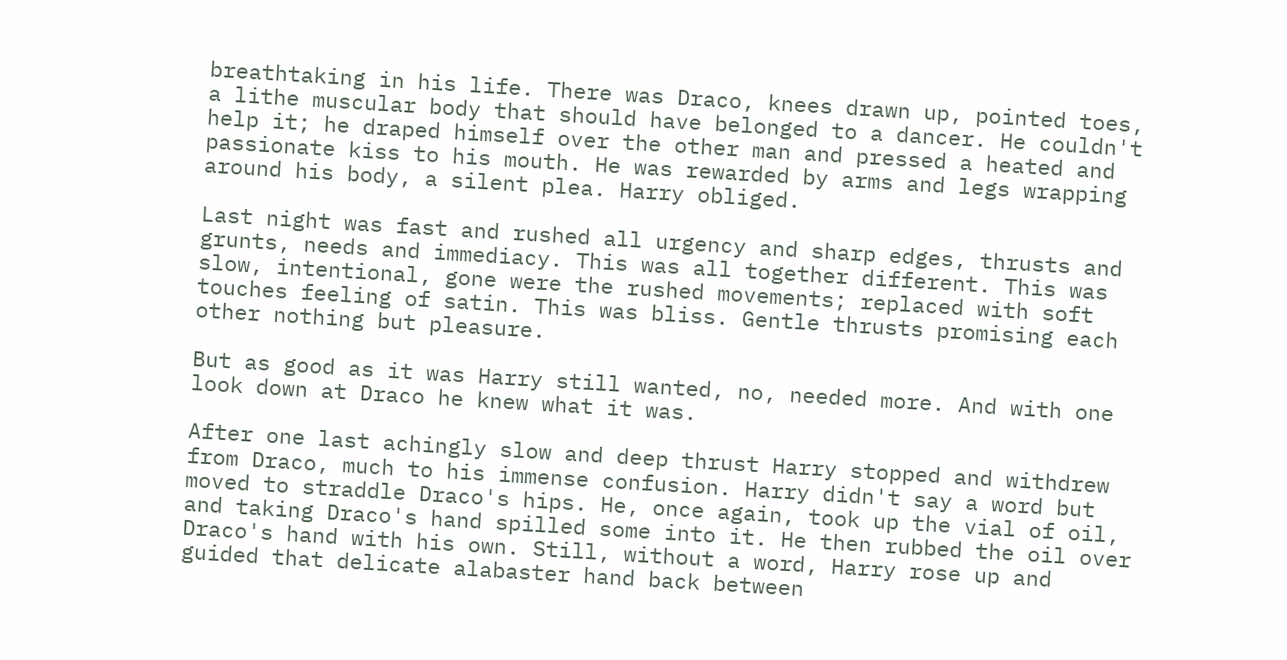breathtaking in his life. There was Draco, knees drawn up, pointed toes, a lithe muscular body that should have belonged to a dancer. He couldn't help it; he draped himself over the other man and pressed a heated and passionate kiss to his mouth. He was rewarded by arms and legs wrapping around his body, a silent plea. Harry obliged.

Last night was fast and rushed all urgency and sharp edges, thrusts and grunts, needs and immediacy. This was all together different. This was slow, intentional, gone were the rushed movements; replaced with soft touches feeling of satin. This was bliss. Gentle thrusts promising each other nothing but pleasure.

But as good as it was Harry still wanted, no, needed more. And with one look down at Draco he knew what it was.

After one last achingly slow and deep thrust Harry stopped and withdrew from Draco, much to his immense confusion. Harry didn't say a word but moved to straddle Draco's hips. He, once again, took up the vial of oil, and taking Draco's hand spilled some into it. He then rubbed the oil over Draco's hand with his own. Still, without a word, Harry rose up and guided that delicate alabaster hand back between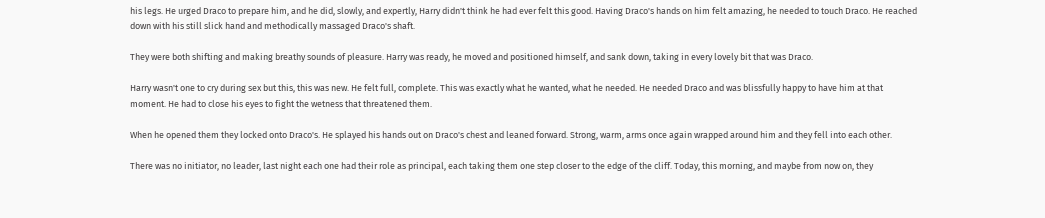his legs. He urged Draco to prepare him, and he did, slowly, and expertly, Harry didn't think he had ever felt this good. Having Draco's hands on him felt amazing, he needed to touch Draco. He reached down with his still slick hand and methodically massaged Draco's shaft.

They were both shifting and making breathy sounds of pleasure. Harry was ready, he moved and positioned himself, and sank down, taking in every lovely bit that was Draco.

Harry wasn't one to cry during sex but this, this was new. He felt full, complete. This was exactly what he wanted, what he needed. He needed Draco and was blissfully happy to have him at that moment. He had to close his eyes to fight the wetness that threatened them.

When he opened them they locked onto Draco's. He splayed his hands out on Draco's chest and leaned forward. Strong, warm, arms once again wrapped around him and they fell into each other.

There was no initiator, no leader, last night each one had their role as principal, each taking them one step closer to the edge of the cliff. Today, this morning, and maybe from now on, they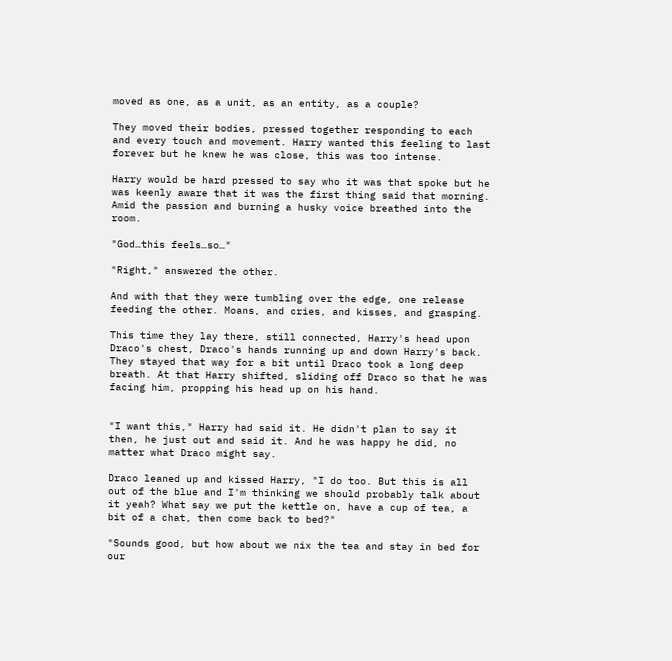moved as one, as a unit, as an entity, as a couple?

They moved their bodies, pressed together responding to each and every touch and movement. Harry wanted this feeling to last forever but he knew he was close, this was too intense.

Harry would be hard pressed to say who it was that spoke but he was keenly aware that it was the first thing said that morning. Amid the passion and burning a husky voice breathed into the room.

"God…this feels…so…"

"Right," answered the other.

And with that they were tumbling over the edge, one release feeding the other. Moans, and cries, and kisses, and grasping.

This time they lay there, still connected, Harry's head upon Draco's chest, Draco's hands running up and down Harry's back. They stayed that way for a bit until Draco took a long deep breath. At that Harry shifted, sliding off Draco so that he was facing him, propping his head up on his hand.


"I want this," Harry had said it. He didn't plan to say it then, he just out and said it. And he was happy he did, no matter what Draco might say.

Draco leaned up and kissed Harry, "I do too. But this is all out of the blue and I'm thinking we should probably talk about it yeah? What say we put the kettle on, have a cup of tea, a bit of a chat, then come back to bed?"

"Sounds good, but how about we nix the tea and stay in bed for our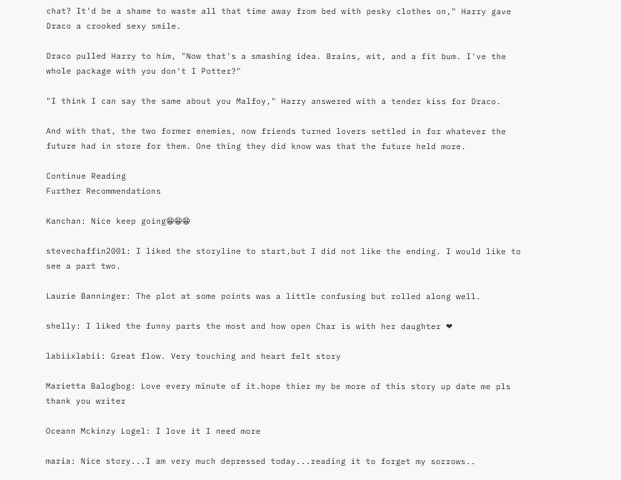chat? It'd be a shame to waste all that time away from bed with pesky clothes on," Harry gave Draco a crooked sexy smile.

Draco pulled Harry to him, "Now that's a smashing idea. Brains, wit, and a fit bum. I've the whole package with you don't I Potter?"

"I think I can say the same about you Malfoy," Harry answered with a tender kiss for Draco.

And with that, the two former enemies, now friends turned lovers settled in for whatever the future had in store for them. One thing they did know was that the future held more.

Continue Reading
Further Recommendations

Kanchan: Nice keep going😁😁😁

stevechaffin2001: I liked the storyline to start,but I did not like the ending. I would like to see a part two.

Laurie Banninger: The plot at some points was a little confusing but rolled along well.

shelly: I liked the funny parts the most and how open Char is with her daughter ❤

labiixlabii: Great flow. Very touching and heart felt story

Marietta Balogbog: Love every minute of it.hope thier my be more of this story up date me pls thank you writer

Oceann Mckinzy Logel: I love it I need more

maria: Nice story...I am very much depressed today...reading it to forget my sorrows..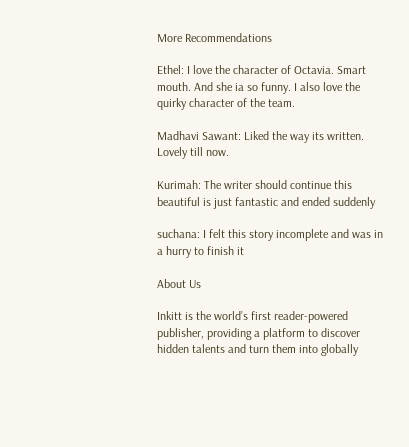More Recommendations

Ethel: I love the character of Octavia. Smart mouth. And she ia so funny. I also love the quirky character of the team.

Madhavi Sawant: Liked the way its written. Lovely till now.

Kurimah: The writer should continue this beautiful is just fantastic and ended suddenly

suchana: I felt this story incomplete and was in a hurry to finish it

About Us

Inkitt is the world’s first reader-powered publisher, providing a platform to discover hidden talents and turn them into globally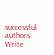successful authors. Write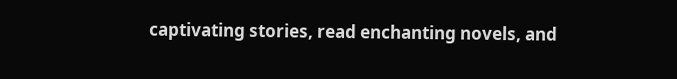captivating stories, read enchanting novels, and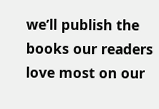we’ll publish the books our readers love most on our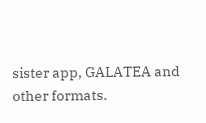sister app, GALATEA and other formats.